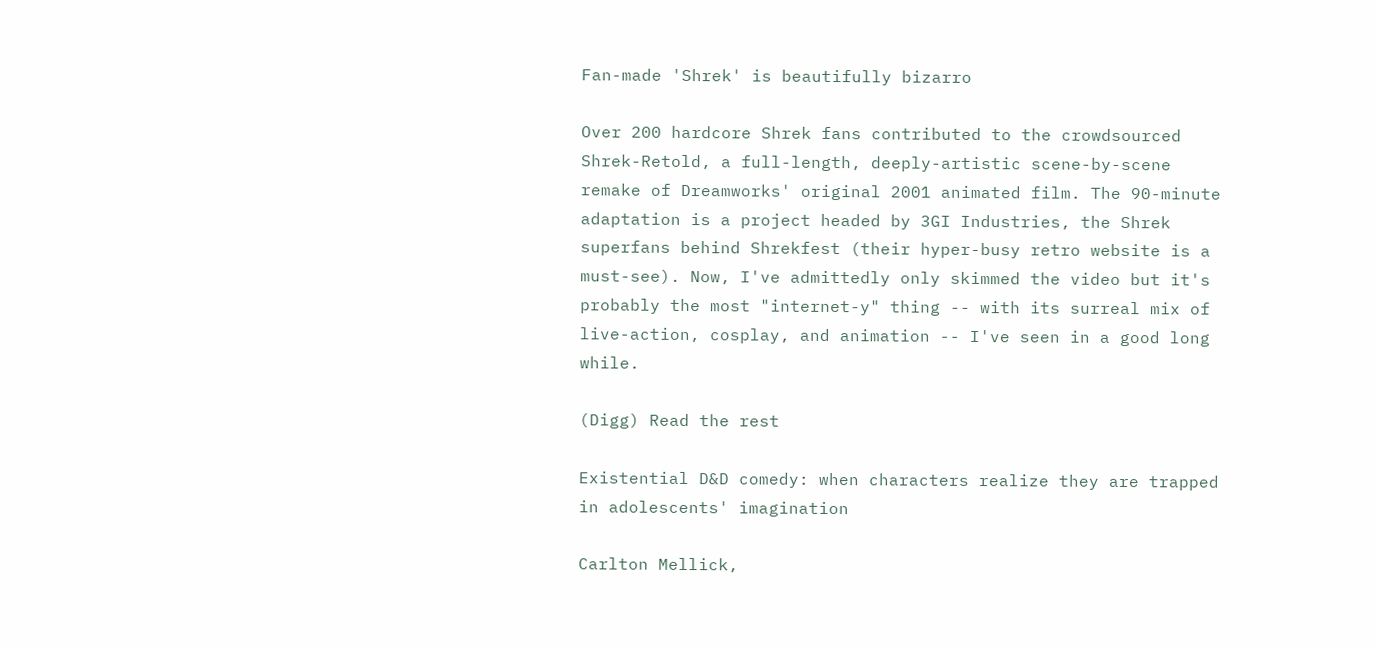Fan-made 'Shrek' is beautifully bizarro

Over 200 hardcore Shrek fans contributed to the crowdsourced Shrek-Retold, a full-length, deeply-artistic scene-by-scene remake of Dreamworks' original 2001 animated film. The 90-minute adaptation is a project headed by 3GI Industries, the Shrek superfans behind Shrekfest (their hyper-busy retro website is a must-see). Now, I've admittedly only skimmed the video but it's probably the most "internet-y" thing -- with its surreal mix of live-action, cosplay, and animation -- I've seen in a good long while.

(Digg) Read the rest

Existential D&D comedy: when characters realize they are trapped in adolescents' imagination

Carlton Mellick,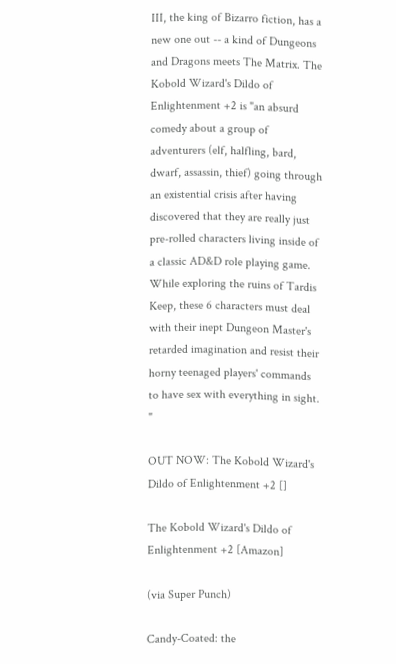III, the king of Bizarro fiction, has a new one out -- a kind of Dungeons and Dragons meets The Matrix. The Kobold Wizard's Dildo of Enlightenment +2 is "an absurd comedy about a group of adventurers (elf, halfling, bard, dwarf, assassin, thief) going through an existential crisis after having discovered that they are really just pre-rolled characters living inside of a classic AD&D role playing game. While exploring the ruins of Tardis Keep, these 6 characters must deal with their inept Dungeon Master's retarded imagination and resist their horny teenaged players' commands to have sex with everything in sight. "

OUT NOW: The Kobold Wizard's Dildo of Enlightenment +2 []

The Kobold Wizard's Dildo of Enlightenment +2 [Amazon]

(via Super Punch)

Candy-Coated: the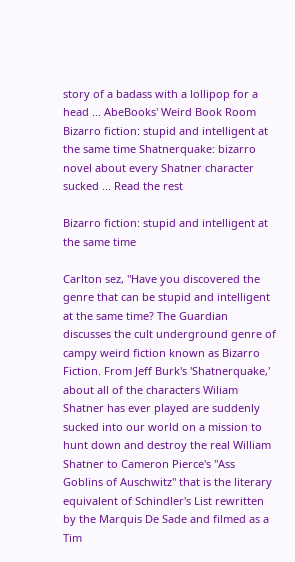story of a badass with a lollipop for a head ... AbeBooks' Weird Book Room Bizarro fiction: stupid and intelligent at the same time Shatnerquake: bizarro novel about every Shatner character sucked ... Read the rest

Bizarro fiction: stupid and intelligent at the same time

Carlton sez, "Have you discovered the genre that can be stupid and intelligent at the same time? The Guardian discusses the cult underground genre of campy weird fiction known as Bizarro Fiction. From Jeff Burk's 'Shatnerquake,' about all of the characters Wiliam Shatner has ever played are suddenly sucked into our world on a mission to hunt down and destroy the real William Shatner to Cameron Pierce's "Ass Goblins of Auschwitz" that is the literary equivalent of Schindler's List rewritten by the Marquis De Sade and filmed as a Tim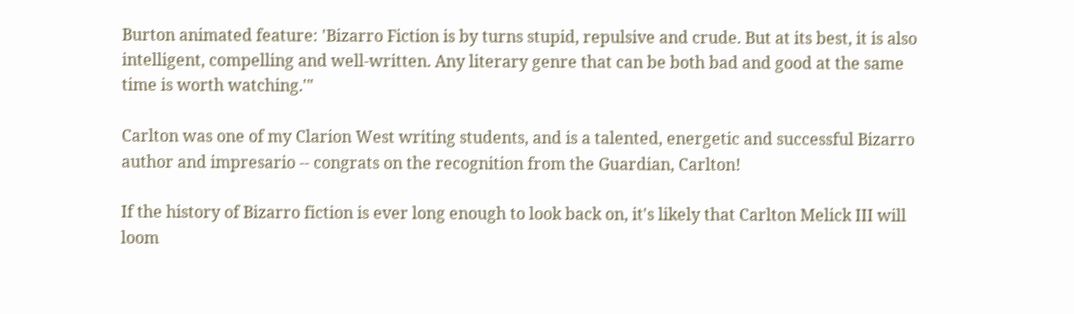Burton animated feature: 'Bizarro Fiction is by turns stupid, repulsive and crude. But at its best, it is also intelligent, compelling and well-written. Any literary genre that can be both bad and good at the same time is worth watching.'"

Carlton was one of my Clarion West writing students, and is a talented, energetic and successful Bizarro author and impresario -- congrats on the recognition from the Guardian, Carlton!

If the history of Bizarro fiction is ever long enough to look back on, it's likely that Carlton Melick III will loom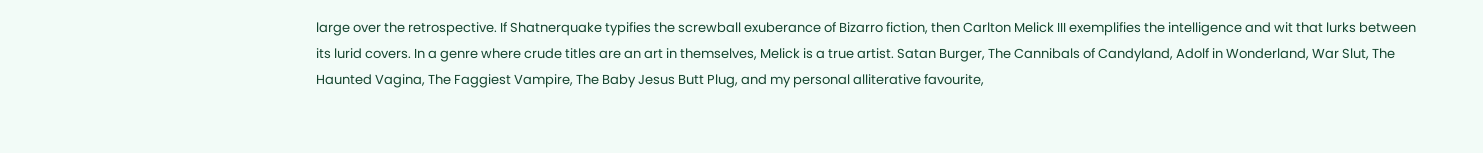large over the retrospective. If Shatnerquake typifies the screwball exuberance of Bizarro fiction, then Carlton Melick III exemplifies the intelligence and wit that lurks between its lurid covers. In a genre where crude titles are an art in themselves, Melick is a true artist. Satan Burger, The Cannibals of Candyland, Adolf in Wonderland, War Slut, The Haunted Vagina, The Faggiest Vampire, The Baby Jesus Butt Plug, and my personal alliterative favourite,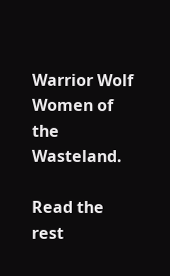Warrior Wolf Women of the Wasteland.

Read the rest